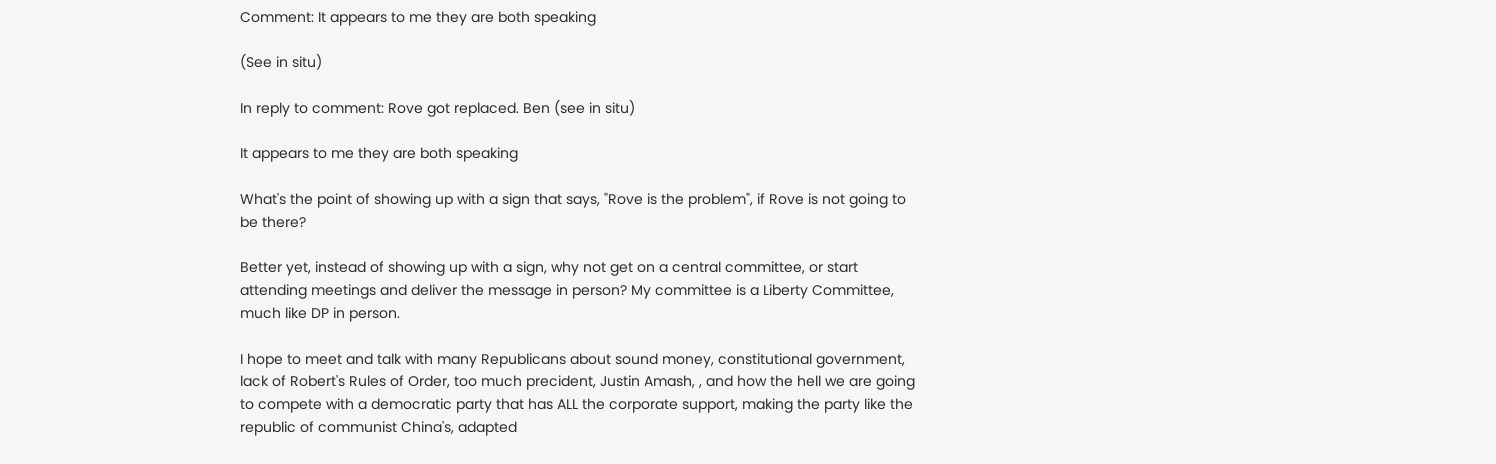Comment: It appears to me they are both speaking

(See in situ)

In reply to comment: Rove got replaced. Ben (see in situ)

It appears to me they are both speaking

What's the point of showing up with a sign that says, "Rove is the problem", if Rove is not going to be there?

Better yet, instead of showing up with a sign, why not get on a central committee, or start attending meetings and deliver the message in person? My committee is a Liberty Committee, much like DP in person.

I hope to meet and talk with many Republicans about sound money, constitutional government, lack of Robert's Rules of Order, too much precident, Justin Amash, , and how the hell we are going to compete with a democratic party that has ALL the corporate support, making the party like the republic of communist China's, adapted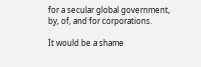for a secular global government, by, of, and for corporations.

It would be a shame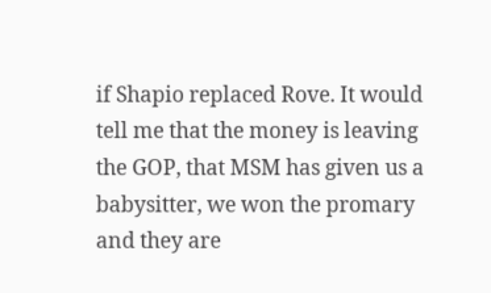if Shapio replaced Rove. It would tell me that the money is leaving the GOP, that MSM has given us a babysitter, we won the promary and they are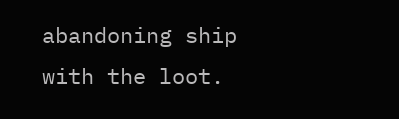abandoning ship with the loot.